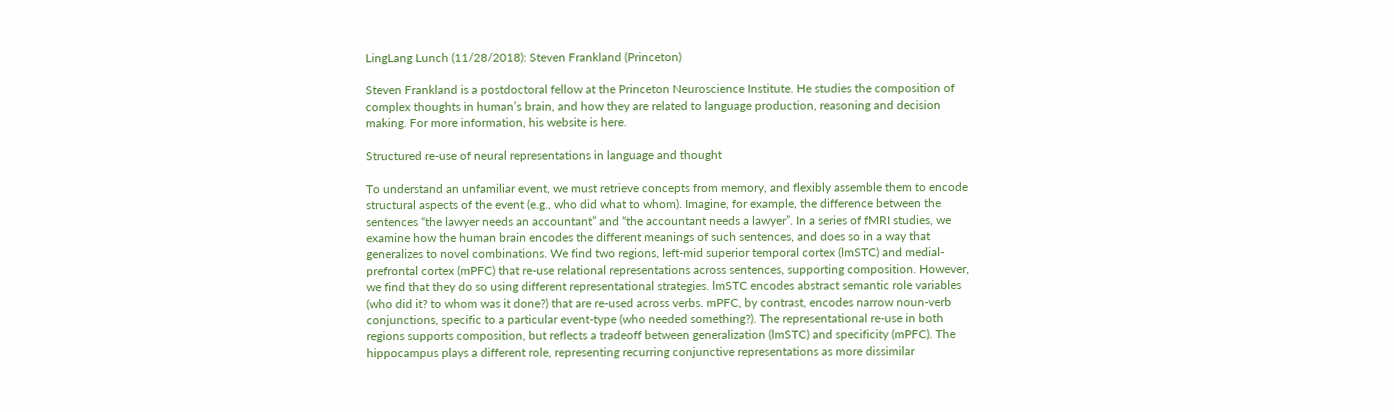LingLang Lunch (11/28/2018): Steven Frankland (Princeton)

Steven Frankland is a postdoctoral fellow at the Princeton Neuroscience Institute. He studies the composition of complex thoughts in human’s brain, and how they are related to language production, reasoning and decision making. For more information, his website is here.

Structured re-use of neural representations in language and thought

To understand an unfamiliar event, we must retrieve concepts from memory, and flexibly assemble them to encode structural aspects of the event (e.g., who did what to whom). Imagine, for example, the difference between the sentences “the lawyer needs an accountant” and “the accountant needs a lawyer”. In a series of fMRI studies, we examine how the human brain encodes the different meanings of such sentences, and does so in a way that generalizes to novel combinations. We find two regions, left-mid superior temporal cortex (lmSTC) and medial-prefrontal cortex (mPFC) that re-use relational representations across sentences, supporting composition. However, we find that they do so using different representational strategies. lmSTC encodes abstract semantic role variables (who did it? to whom was it done?) that are re-used across verbs. mPFC, by contrast, encodes narrow noun-verb conjunctions, specific to a particular event-type (who needed something?). The representational re-use in both regions supports composition, but reflects a tradeoff between generalization (lmSTC) and specificity (mPFC). The hippocampus plays a different role, representing recurring conjunctive representations as more dissimilar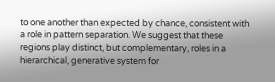to one another than expected by chance, consistent with a role in pattern separation. We suggest that these regions play distinct, but complementary, roles in a hierarchical, generative system for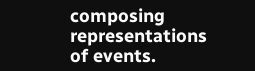composing representations of events.